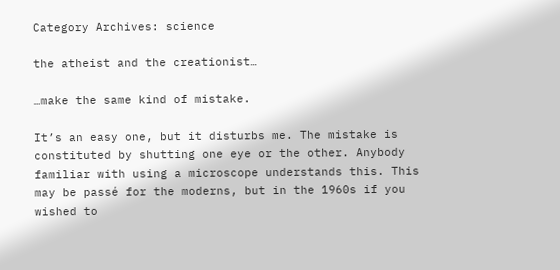Category Archives: science

the atheist and the creationist…

…make the same kind of mistake.

It’s an easy one, but it disturbs me. The mistake is constituted by shutting one eye or the other. Anybody familiar with using a microscope understands this. This may be passé for the moderns, but in the 1960s if you wished to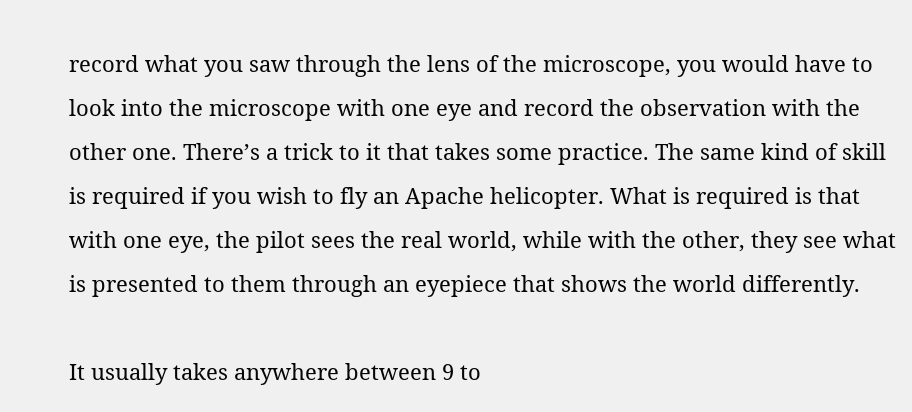record what you saw through the lens of the microscope, you would have to look into the microscope with one eye and record the observation with the other one. There’s a trick to it that takes some practice. The same kind of skill is required if you wish to fly an Apache helicopter. What is required is that with one eye, the pilot sees the real world, while with the other, they see what is presented to them through an eyepiece that shows the world differently.

It usually takes anywhere between 9 to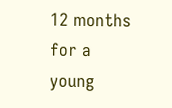12 months for a young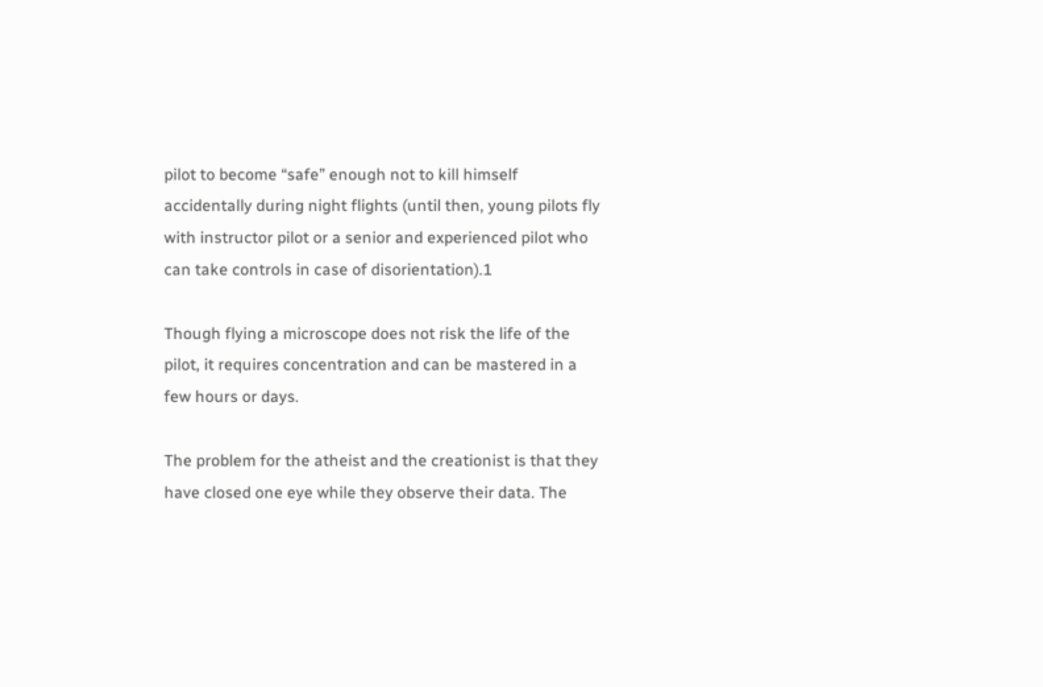pilot to become “safe” enough not to kill himself accidentally during night flights (until then, young pilots fly with instructor pilot or a senior and experienced pilot who can take controls in case of disorientation).1

Though flying a microscope does not risk the life of the pilot, it requires concentration and can be mastered in a few hours or days.

The problem for the atheist and the creationist is that they have closed one eye while they observe their data. The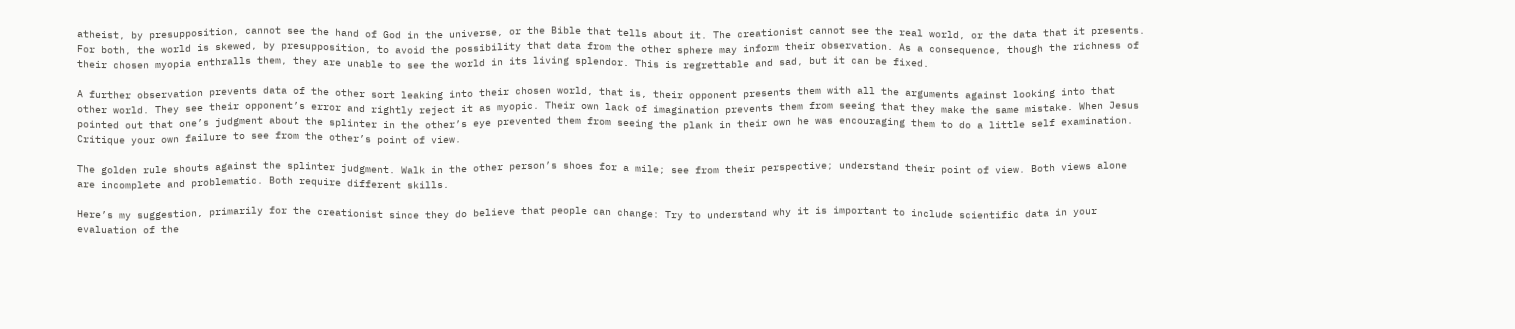atheist, by presupposition, cannot see the hand of God in the universe, or the Bible that tells about it. The creationist cannot see the real world, or the data that it presents. For both, the world is skewed, by presupposition, to avoid the possibility that data from the other sphere may inform their observation. As a consequence, though the richness of their chosen myopia enthralls them, they are unable to see the world in its living splendor. This is regrettable and sad, but it can be fixed.

A further observation prevents data of the other sort leaking into their chosen world, that is, their opponent presents them with all the arguments against looking into that other world. They see their opponent’s error and rightly reject it as myopic. Their own lack of imagination prevents them from seeing that they make the same mistake. When Jesus pointed out that one’s judgment about the splinter in the other’s eye prevented them from seeing the plank in their own he was encouraging them to do a little self examination. Critique your own failure to see from the other’s point of view.

The golden rule shouts against the splinter judgment. Walk in the other person’s shoes for a mile; see from their perspective; understand their point of view. Both views alone are incomplete and problematic. Both require different skills.

Here’s my suggestion, primarily for the creationist since they do believe that people can change: Try to understand why it is important to include scientific data in your evaluation of the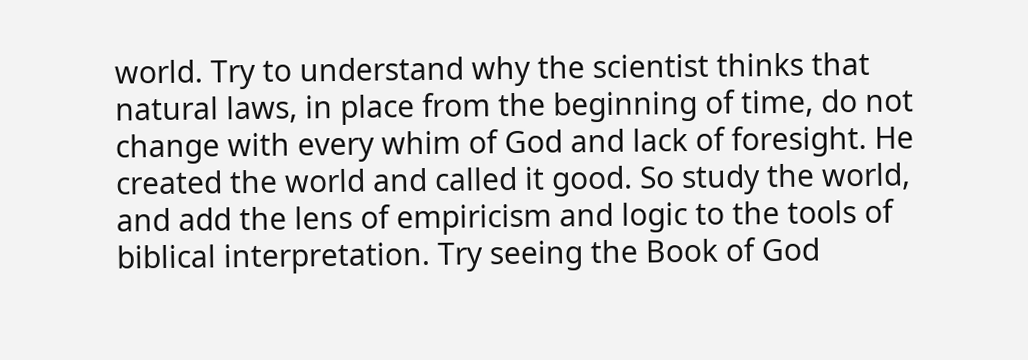world. Try to understand why the scientist thinks that natural laws, in place from the beginning of time, do not change with every whim of God and lack of foresight. He created the world and called it good. So study the world, and add the lens of empiricism and logic to the tools of biblical interpretation. Try seeing the Book of God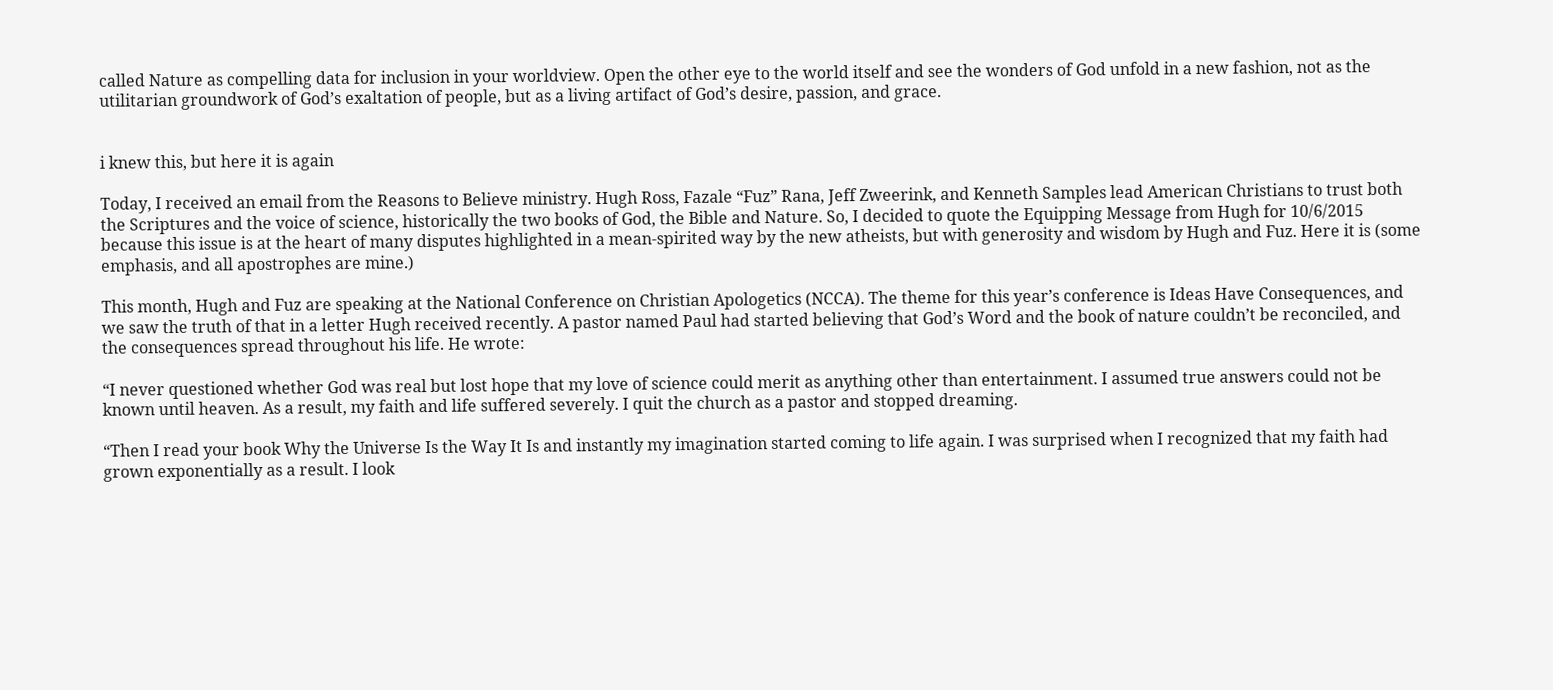called Nature as compelling data for inclusion in your worldview. Open the other eye to the world itself and see the wonders of God unfold in a new fashion, not as the utilitarian groundwork of God’s exaltation of people, but as a living artifact of God’s desire, passion, and grace.


i knew this, but here it is again

Today, I received an email from the Reasons to Believe ministry. Hugh Ross, Fazale “Fuz” Rana, Jeff Zweerink, and Kenneth Samples lead American Christians to trust both the Scriptures and the voice of science, historically the two books of God, the Bible and Nature. So, I decided to quote the Equipping Message from Hugh for 10/6/2015 because this issue is at the heart of many disputes highlighted in a mean-spirited way by the new atheists, but with generosity and wisdom by Hugh and Fuz. Here it is (some emphasis, and all apostrophes are mine.)

This month, Hugh and Fuz are speaking at the National Conference on Christian Apologetics (NCCA). The theme for this year’s conference is Ideas Have Consequences, and we saw the truth of that in a letter Hugh received recently. A pastor named Paul had started believing that God’s Word and the book of nature couldn’t be reconciled, and the consequences spread throughout his life. He wrote:

“I never questioned whether God was real but lost hope that my love of science could merit as anything other than entertainment. I assumed true answers could not be known until heaven. As a result, my faith and life suffered severely. I quit the church as a pastor and stopped dreaming.

“Then I read your book Why the Universe Is the Way It Is and instantly my imagination started coming to life again. I was surprised when I recognized that my faith had grown exponentially as a result. I look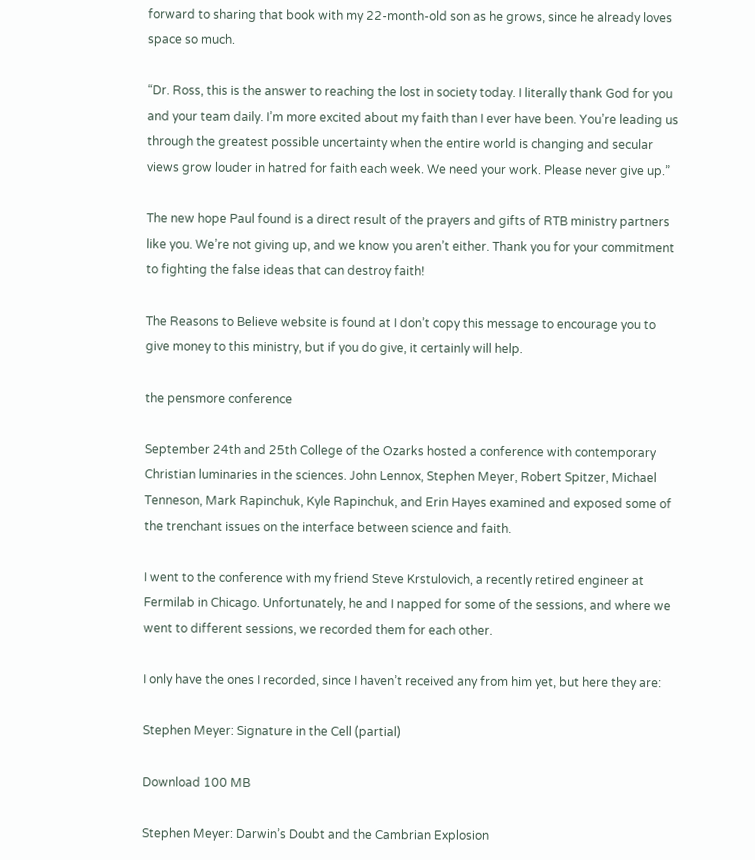forward to sharing that book with my 22-month-old son as he grows, since he already loves space so much.

“Dr. Ross, this is the answer to reaching the lost in society today. I literally thank God for you and your team daily. I’m more excited about my faith than I ever have been. You’re leading us through the greatest possible uncertainty when the entire world is changing and secular views grow louder in hatred for faith each week. We need your work. Please never give up.”

The new hope Paul found is a direct result of the prayers and gifts of RTB ministry partners like you. We’re not giving up, and we know you aren’t either. Thank you for your commitment to fighting the false ideas that can destroy faith!

The Reasons to Believe website is found at I don’t copy this message to encourage you to give money to this ministry, but if you do give, it certainly will help.

the pensmore conference

September 24th and 25th College of the Ozarks hosted a conference with contemporary Christian luminaries in the sciences. John Lennox, Stephen Meyer, Robert Spitzer, Michael Tenneson, Mark Rapinchuk, Kyle Rapinchuk, and Erin Hayes examined and exposed some of the trenchant issues on the interface between science and faith.

I went to the conference with my friend Steve Krstulovich, a recently retired engineer at Fermilab in Chicago. Unfortunately, he and I napped for some of the sessions, and where we went to different sessions, we recorded them for each other.

I only have the ones I recorded, since I haven’t received any from him yet, but here they are:

Stephen Meyer: Signature in the Cell (partial)

Download 100 MB

Stephen Meyer: Darwin’s Doubt and the Cambrian Explosion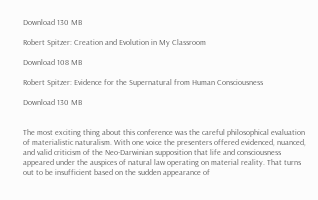Download 130 MB

Robert Spitzer: Creation and Evolution in My Classroom

Download 108 MB

Robert Spitzer: Evidence for the Supernatural from Human Consciousness

Download 130 MB


The most exciting thing about this conference was the careful philosophical evaluation of materialistic naturalism. With one voice the presenters offered evidenced, nuanced, and valid criticism of the Neo-Darwinian supposition that life and consciousness appeared under the auspices of natural law operating on material reality. That turns out to be insufficient based on the sudden appearance of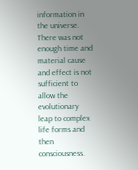information in the universe. There was not enough time and material cause and effect is not sufficient to allow the evolutionary leap to complex life forms and then consciousness.